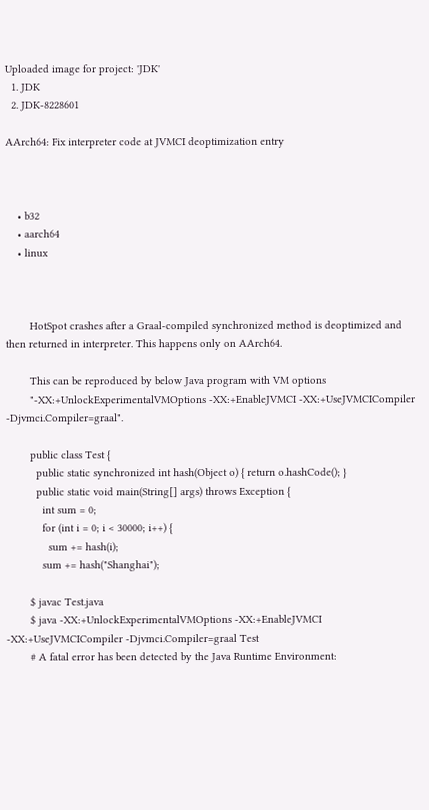Uploaded image for project: 'JDK'
  1. JDK
  2. JDK-8228601

AArch64: Fix interpreter code at JVMCI deoptimization entry



    • b32
    • aarch64
    • linux



        HotSpot crashes after a Graal-compiled synchronized method is deoptimized and then returned in interpreter. This happens only on AArch64.

        This can be reproduced by below Java program with VM options
        "-XX:+UnlockExperimentalVMOptions -XX:+EnableJVMCI -XX:+UseJVMCICompiler -Djvmci.Compiler=graal".

        public class Test {
          public static synchronized int hash(Object o) { return o.hashCode(); }
          public static void main(String[] args) throws Exception {
            int sum = 0;
            for (int i = 0; i < 30000; i++) {
              sum += hash(i);
            sum += hash("Shanghai");

        $ javac Test.java
        $ java -XX:+UnlockExperimentalVMOptions -XX:+EnableJVMCI -XX:+UseJVMCICompiler -Djvmci.Compiler=graal Test
        # A fatal error has been detected by the Java Runtime Environment: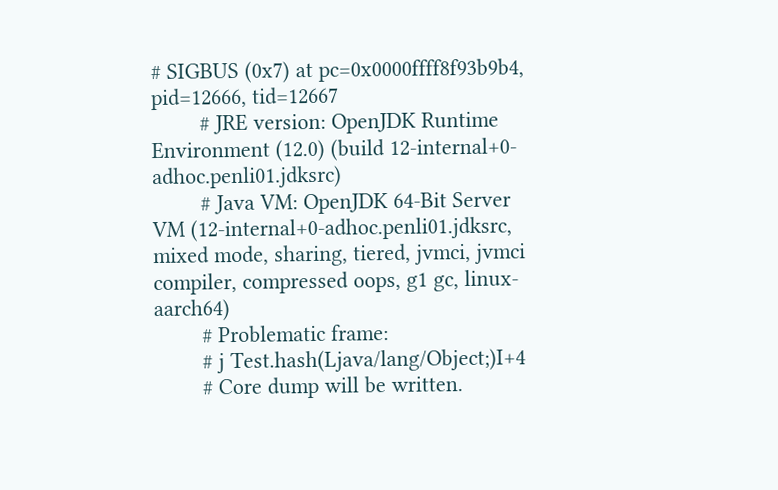# SIGBUS (0x7) at pc=0x0000ffff8f93b9b4, pid=12666, tid=12667
        # JRE version: OpenJDK Runtime Environment (12.0) (build 12-internal+0-adhoc.penli01.jdksrc)
        # Java VM: OpenJDK 64-Bit Server VM (12-internal+0-adhoc.penli01.jdksrc, mixed mode, sharing, tiered, jvmci, jvmci compiler, compressed oops, g1 gc, linux-aarch64)
        # Problematic frame:
        # j Test.hash(Ljava/lang/Object;)I+4
        # Core dump will be written.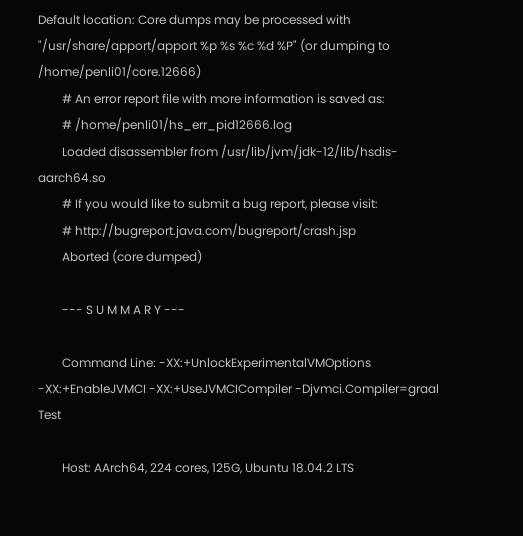Default location: Core dumps may be processed with "/usr/share/apport/apport %p %s %c %d %P" (or dumping to /home/penli01/core.12666)
        # An error report file with more information is saved as:
        # /home/penli01/hs_err_pid12666.log
        Loaded disassembler from /usr/lib/jvm/jdk-12/lib/hsdis-aarch64.so
        # If you would like to submit a bug report, please visit:
        # http://bugreport.java.com/bugreport/crash.jsp
        Aborted (core dumped)

        --- S U M M A R Y ---

        Command Line: -XX:+UnlockExperimentalVMOptions -XX:+EnableJVMCI -XX:+UseJVMCICompiler -Djvmci.Compiler=graal Test

        Host: AArch64, 224 cores, 125G, Ubuntu 18.04.2 LTS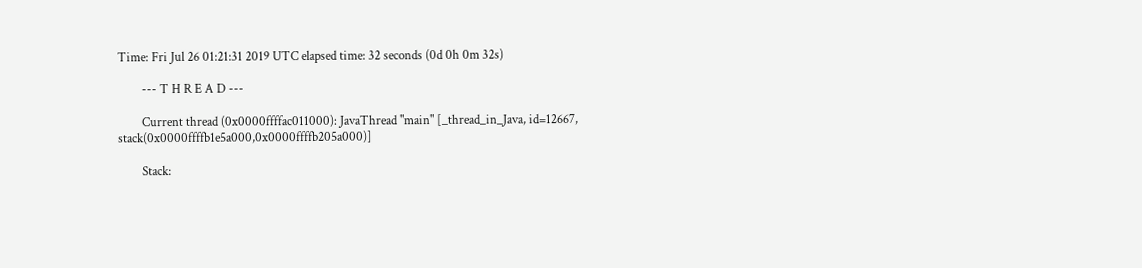Time: Fri Jul 26 01:21:31 2019 UTC elapsed time: 32 seconds (0d 0h 0m 32s)

        --- T H R E A D ---

        Current thread (0x0000ffffac011000): JavaThread "main" [_thread_in_Java, id=12667, stack(0x0000ffffb1e5a000,0x0000ffffb205a000)]

        Stack: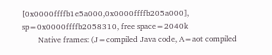[0x0000ffffb1e5a000,0x0000ffffb205a000], sp=0x0000ffffb2058310, free space=2040k
        Native frames: (J=compiled Java code, A=aot compiled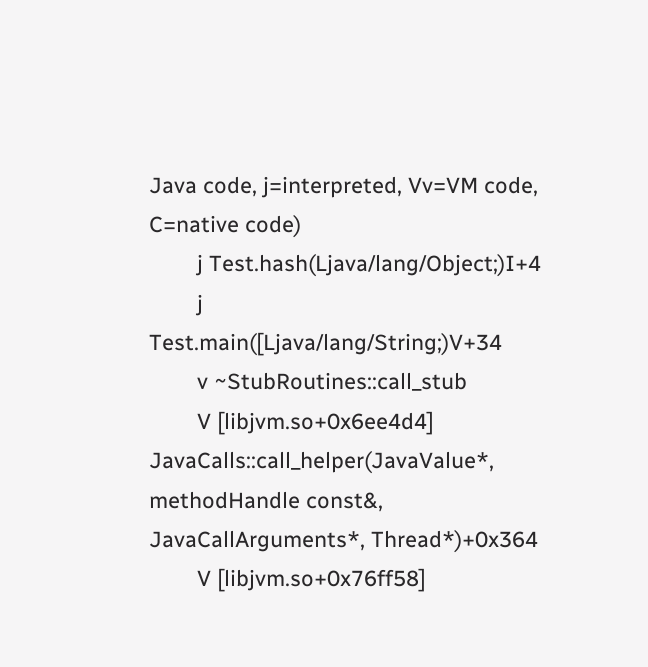Java code, j=interpreted, Vv=VM code, C=native code)
        j Test.hash(Ljava/lang/Object;)I+4
        j Test.main([Ljava/lang/String;)V+34
        v ~StubRoutines::call_stub
        V [libjvm.so+0x6ee4d4] JavaCalls::call_helper(JavaValue*, methodHandle const&, JavaCallArguments*, Thread*)+0x364
        V [libjvm.so+0x76ff58]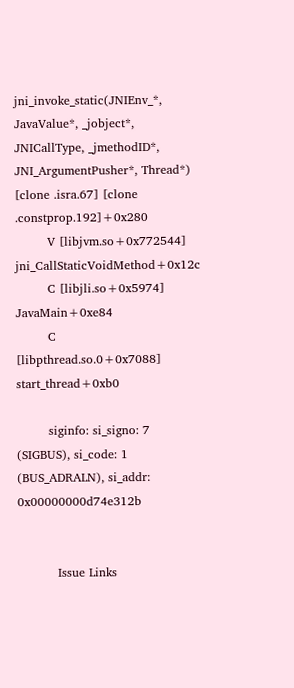jni_invoke_static(JNIEnv_*, JavaValue*, _jobject*, JNICallType, _jmethodID*, JNI_ArgumentPusher*, Thread*) [clone .isra.67] [clone .constprop.192]+0x280
        V [libjvm.so+0x772544] jni_CallStaticVoidMethod+0x12c
        C [libjli.so+0x5974] JavaMain+0xe84
        C [libpthread.so.0+0x7088] start_thread+0xb0

        siginfo: si_signo: 7 (SIGBUS), si_code: 1 (BUS_ADRALN), si_addr: 0x00000000d74e312b


          Issue Links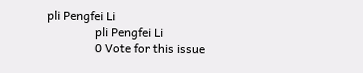pli Pengfei Li
                pli Pengfei Li
                0 Vote for this issue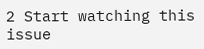2 Start watching this issue